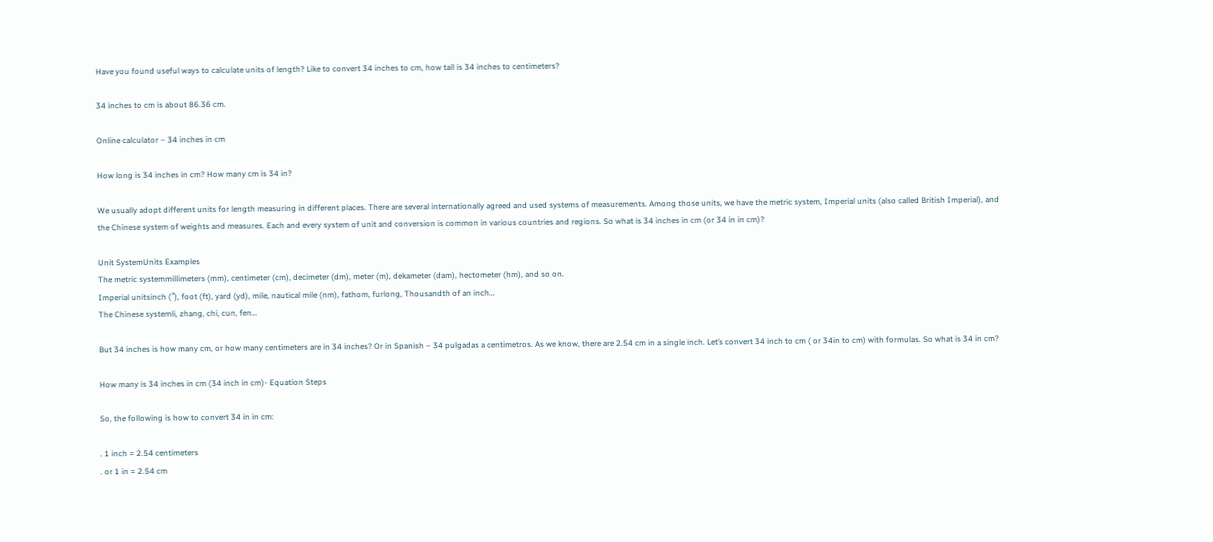Have you found useful ways to calculate units of length? Like to convert 34 inches to cm, how tall is 34 inches to centimeters?

34 inches to cm is about 86.36 cm.

Online calculator – 34 inches in cm

How long is 34 inches in cm? How many cm is 34 in?

We usually adopt different units for length measuring in different places. There are several internationally agreed and used systems of measurements. Among those units, we have the metric system, Imperial units (also called British Imperial), and the Chinese system of weights and measures. Each and every system of unit and conversion is common in various countries and regions. So what is 34 inches in cm (or 34 in in cm)?

Unit SystemUnits Examples
The metric systemmillimeters (mm), centimeter (cm), decimeter (dm), meter (m), dekameter (dam), hectometer (hm), and so on.
Imperial unitsinch (″), foot (ft), yard (yd), mile, nautical mile (nm), fathom, furlong, Thousandth of an inch…
The Chinese systemli, zhang, chi, cun, fen…

But 34 inches is how many cm, or how many centimeters are in 34 inches? Or in Spanish – 34 pulgadas a centimetros. As we know, there are 2.54 cm in a single inch. Let’s convert 34 inch to cm ( or 34in to cm) with formulas. So what is 34 in cm?

How many is 34 inches in cm (34 inch in cm)- Equation Steps

So, the following is how to convert 34 in in cm:

. 1 inch = 2.54 centimeters
. or 1 in = 2.54 cm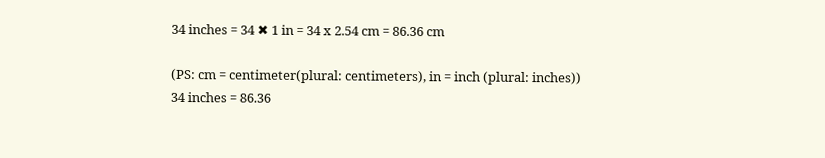34 inches = 34 ✖ 1 in = 34 x 2.54 cm = 86.36 cm

(PS: cm = centimeter(plural: centimeters), in = inch (plural: inches))
34 inches = 86.36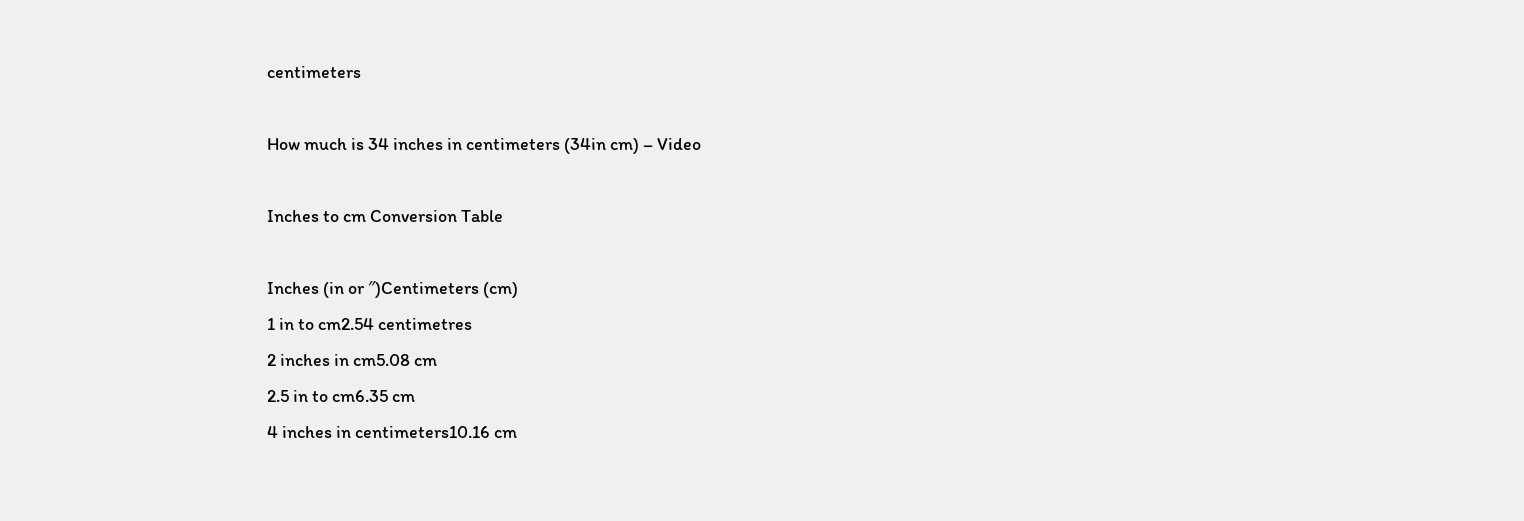centimeters

How much is 34 inches in centimeters (34in cm) – Video

Inches to cm Conversion Table

Inches (in or ″)Centimeters (cm)
1 in to cm2.54 centimetres
2 inches in cm5.08 cm
2.5 in to cm6.35 cm
4 inches in centimeters10.16 cm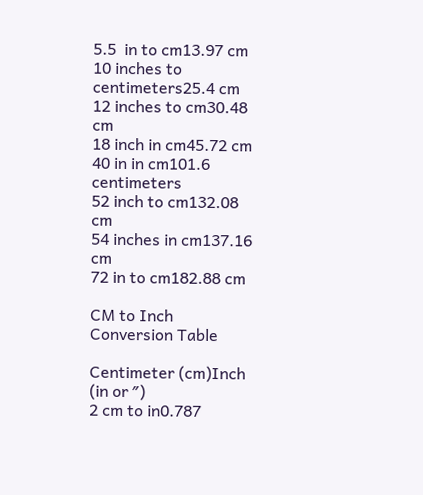5.5  in to cm13.97 cm
10 inches to centimeters25.4 cm
12 inches to cm30.48 cm
18 inch in cm45.72 cm
40 in in cm101.6 centimeters
52 inch to cm132.08 cm
54 inches in cm137.16 cm
72 in to cm182.88 cm

CM to Inch Conversion Table

Centimeter (cm)Inch (in or ″)
2 cm to in0.787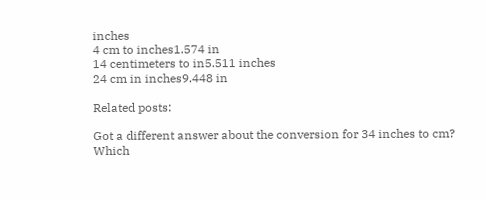inches
4 cm to inches1.574 in
14 centimeters to in5.511 inches
24 cm in inches9.448 in

Related posts:

Got a different answer about the conversion for 34 inches to cm? Which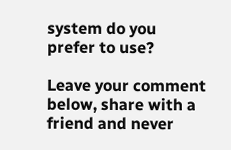system do you prefer to use?

Leave your comment below, share with a friend and never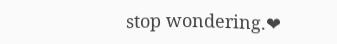stop wondering.❤